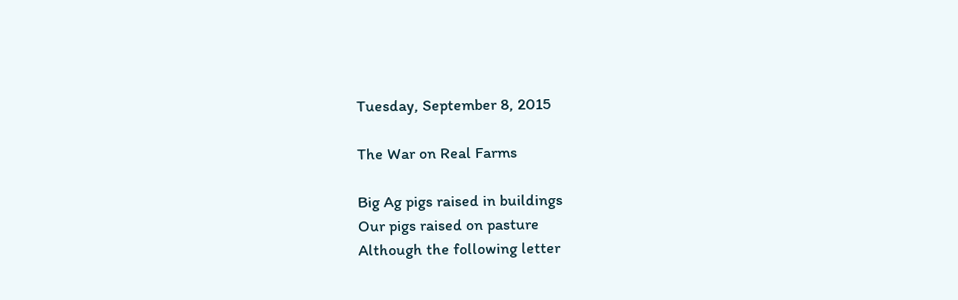Tuesday, September 8, 2015

The War on Real Farms

Big Ag pigs raised in buildings
Our pigs raised on pasture
Although the following letter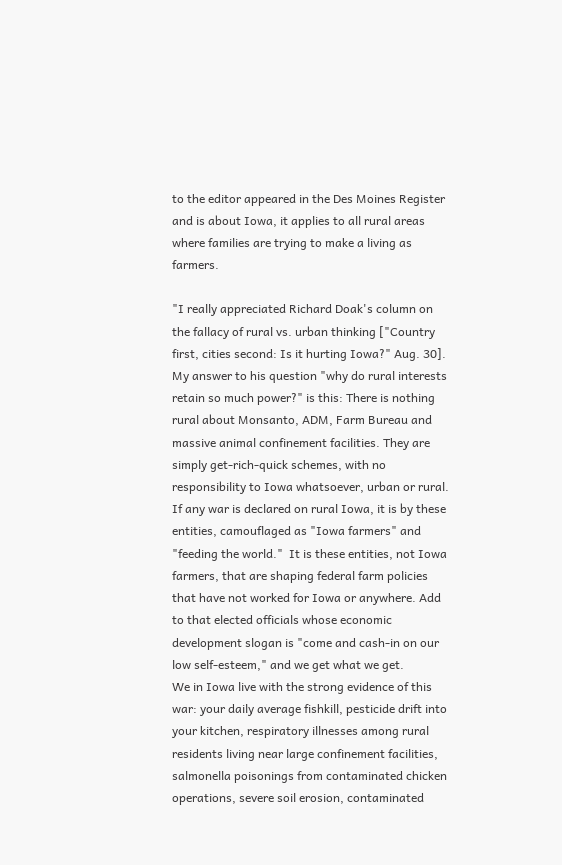to the editor appeared in the Des Moines Register and is about Iowa, it applies to all rural areas where families are trying to make a living as farmers.

"I really appreciated Richard Doak's column on the fallacy of rural vs. urban thinking ["Country first, cities second: Is it hurting Iowa?" Aug. 30].  My answer to his question "why do rural interests retain so much power?" is this: There is nothing rural about Monsanto, ADM, Farm Bureau and massive animal confinement facilities. They are simply get-rich-quick schemes, with no responsibility to Iowa whatsoever, urban or rural. If any war is declared on rural Iowa, it is by these entities, camouflaged as "Iowa farmers" and "feeding the world."  It is these entities, not Iowa farmers, that are shaping federal farm policies that have not worked for Iowa or anywhere. Add to that elected officials whose economic development slogan is "come and cash-in on our low self-esteem," and we get what we get.
We in Iowa live with the strong evidence of this war: your daily average fishkill, pesticide drift into your kitchen, respiratory illnesses among rural residents living near large confinement facilities, salmonella poisonings from contaminated chicken operations, severe soil erosion, contaminated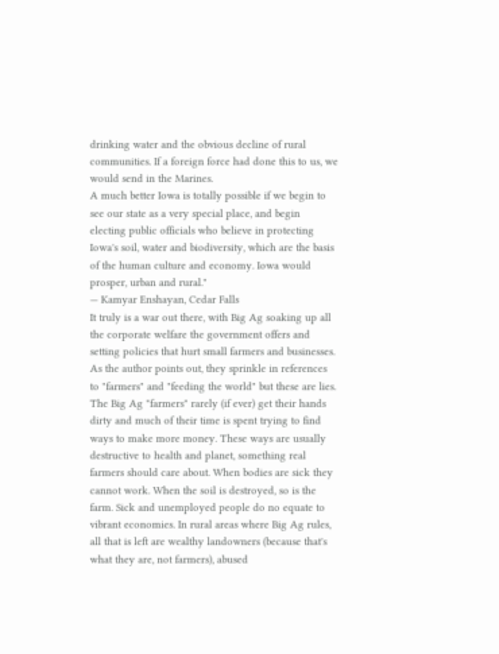drinking water and the obvious decline of rural communities. If a foreign force had done this to us, we would send in the Marines.
A much better Iowa is totally possible if we begin to see our state as a very special place, and begin electing public officials who believe in protecting Iowa's soil, water and biodiversity, which are the basis of the human culture and economy. Iowa would prosper, urban and rural."
— Kamyar Enshayan, Cedar Falls
It truly is a war out there, with Big Ag soaking up all the corporate welfare the government offers and setting policies that hurt small farmers and businesses. As the author points out, they sprinkle in references to "farmers" and "feeding the world" but these are lies. The Big Ag "farmers" rarely (if ever) get their hands dirty and much of their time is spent trying to find ways to make more money. These ways are usually destructive to health and planet, something real farmers should care about. When bodies are sick they cannot work. When the soil is destroyed, so is the farm. Sick and unemployed people do no equate to vibrant economies. In rural areas where Big Ag rules, all that is left are wealthy landowners (because that's what they are, not farmers), abused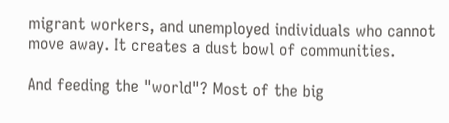migrant workers, and unemployed individuals who cannot move away. It creates a dust bowl of communities.

And feeding the "world"? Most of the big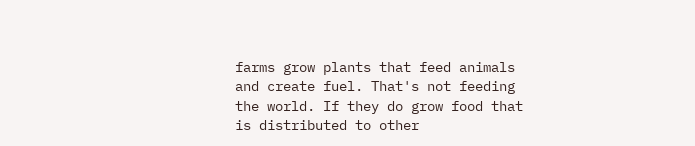farms grow plants that feed animals and create fuel. That's not feeding the world. If they do grow food that is distributed to other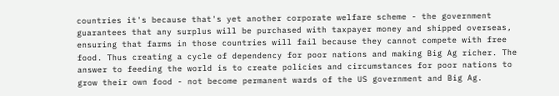countries it's because that's yet another corporate welfare scheme - the government guarantees that any surplus will be purchased with taxpayer money and shipped overseas, ensuring that farms in those countries will fail because they cannot compete with free food. Thus creating a cycle of dependency for poor nations and making Big Ag richer. The answer to feeding the world is to create policies and circumstances for poor nations to grow their own food - not become permanent wards of the US government and Big Ag.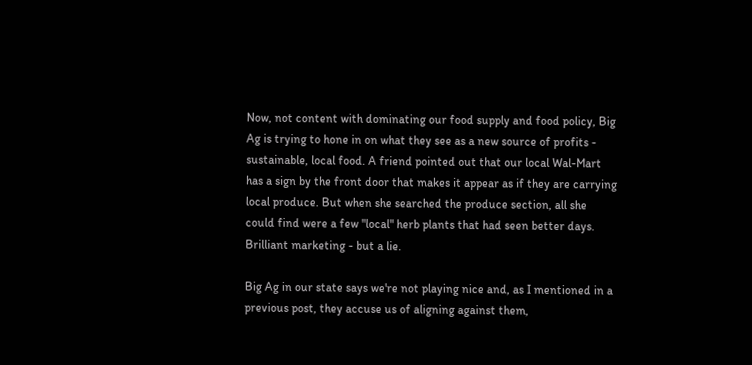Now, not content with dominating our food supply and food policy, Big Ag is trying to hone in on what they see as a new source of profits - sustainable, local food. A friend pointed out that our local Wal-Mart has a sign by the front door that makes it appear as if they are carrying local produce. But when she searched the produce section, all she could find were a few "local" herb plants that had seen better days. Brilliant marketing - but a lie.

Big Ag in our state says we're not playing nice and, as I mentioned in a previous post, they accuse us of aligning against them,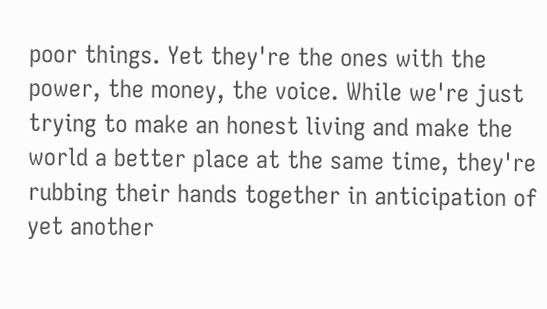poor things. Yet they're the ones with the power, the money, the voice. While we're just trying to make an honest living and make the world a better place at the same time, they're rubbing their hands together in anticipation of yet another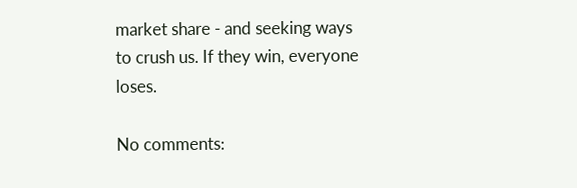market share - and seeking ways to crush us. If they win, everyone loses.

No comments: